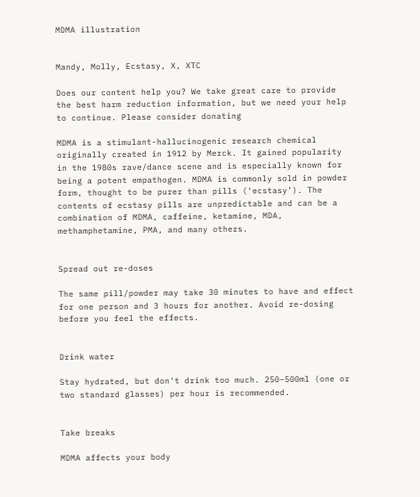MDMA illustration


Mandy, Molly, Ecstasy, X, XTC

Does our content help you? We take great care to provide the best harm reduction information, but we need your help to continue. Please consider donating

MDMA is a stimulant-hallucinogenic research chemical originally created in 1912 by Merck. It gained popularity in the 1980s rave/dance scene and is especially known for being a potent empathogen. MDMA is commonly sold in powder form, thought to be purer than pills (‘ecstasy’). The contents of ecstasy pills are unpredictable and can be a combination of MDMA, caffeine, ketamine, MDA, methamphetamine, PMA, and many others.


Spread out re-doses

The same pill/powder may take 30 minutes to have and effect for one person and 3 hours for another. Avoid re-dosing before you feel the effects.


Drink water

Stay hydrated, but don't drink too much. 250–500ml (one or two standard glasses) per hour is recommended.


Take breaks

MDMA affects your body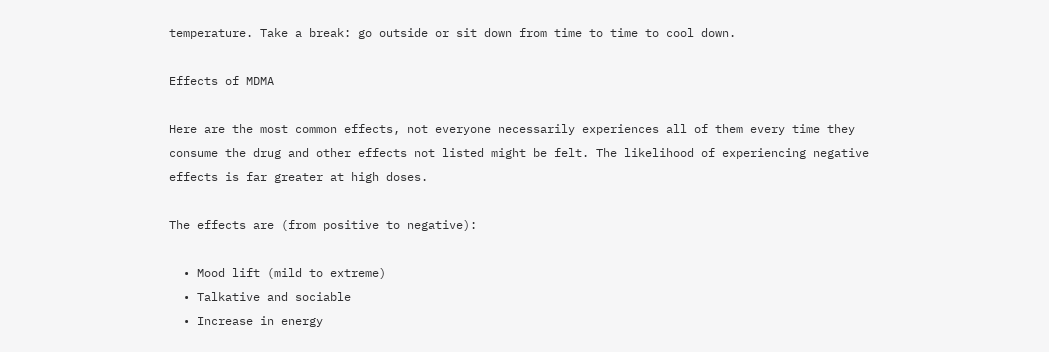temperature. Take a break: go outside or sit down from time to time to cool down.

Effects of MDMA

Here are the most common effects, not everyone necessarily experiences all of them every time they consume the drug and other effects not listed might be felt. The likelihood of experiencing negative effects is far greater at high doses.

The effects are (from positive to negative):

  • Mood lift (mild to extreme)
  • Talkative and sociable
  • Increase in energy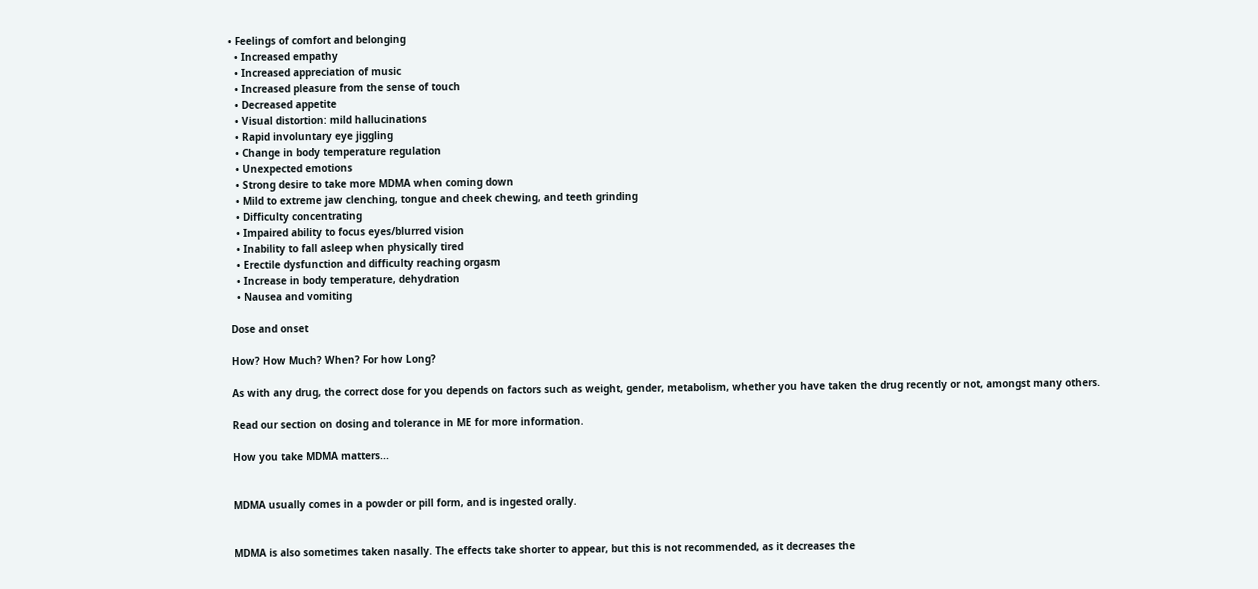• Feelings of comfort and belonging
  • Increased empathy
  • Increased appreciation of music
  • Increased pleasure from the sense of touch
  • Decreased appetite
  • Visual distortion: mild hallucinations
  • Rapid involuntary eye jiggling
  • Change in body temperature regulation
  • Unexpected emotions
  • Strong desire to take more MDMA when coming down
  • Mild to extreme jaw clenching, tongue and cheek chewing, and teeth grinding
  • Difficulty concentrating
  • Impaired ability to focus eyes/blurred vision
  • Inability to fall asleep when physically tired
  • Erectile dysfunction and difficulty reaching orgasm
  • Increase in body temperature, dehydration
  • Nausea and vomiting

Dose and onset

How? How Much? When? For how Long?

As with any drug, the correct dose for you depends on factors such as weight, gender, metabolism, whether you have taken the drug recently or not, amongst many others.

Read our section on dosing and tolerance in ME for more information.

How you take MDMA matters...


MDMA usually comes in a powder or pill form, and is ingested orally.


MDMA is also sometimes taken nasally. The effects take shorter to appear, but this is not recommended, as it decreases the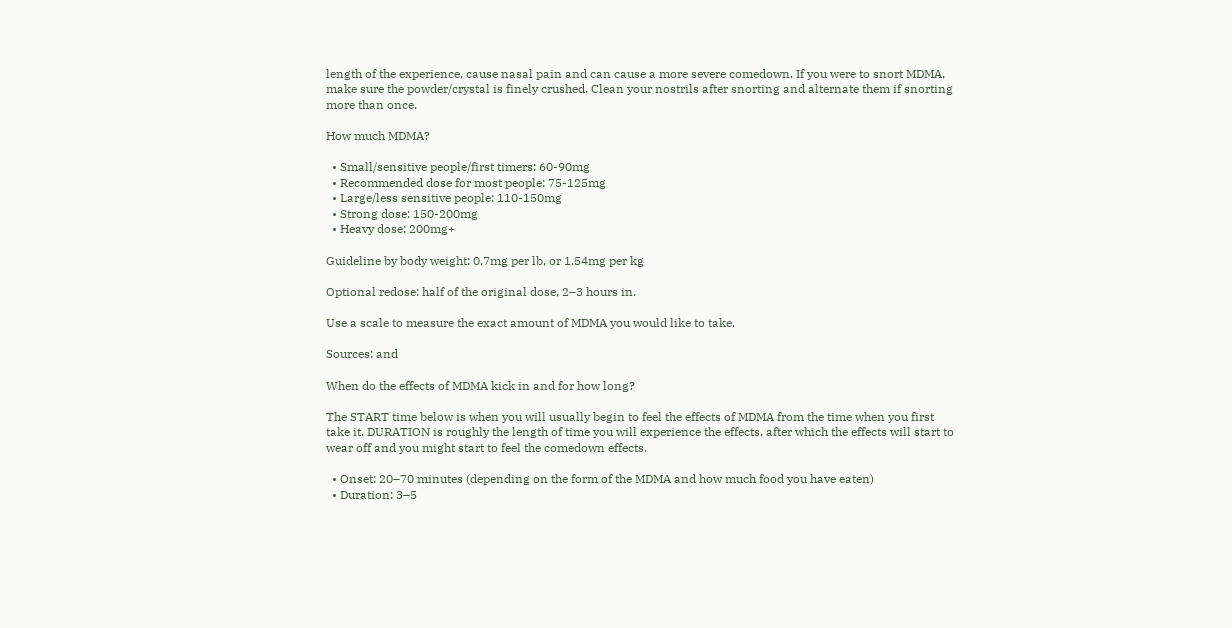length of the experience, cause nasal pain and can cause a more severe comedown. If you were to snort MDMA, make sure the powder/crystal is finely crushed. Clean your nostrils after snorting and alternate them if snorting more than once.

How much MDMA?

  • Small/sensitive people/first timers: 60-90mg
  • Recommended dose for most people: 75-125mg
  • Large/less sensitive people: 110-150mg
  • Strong dose: 150-200mg
  • Heavy dose: 200mg+

Guideline by body weight: 0.7mg per lb, or 1.54mg per kg

Optional redose: half of the original dose, 2–3 hours in.

Use a scale to measure the exact amount of MDMA you would like to take.

Sources: and

When do the effects of MDMA kick in and for how long?

The START time below is when you will usually begin to feel the effects of MDMA from the time when you first take it. DURATION is roughly the length of time you will experience the effects, after which the effects will start to wear off and you might start to feel the comedown effects.

  • Onset: 20–70 minutes (depending on the form of the MDMA and how much food you have eaten)
  • Duration: 3–5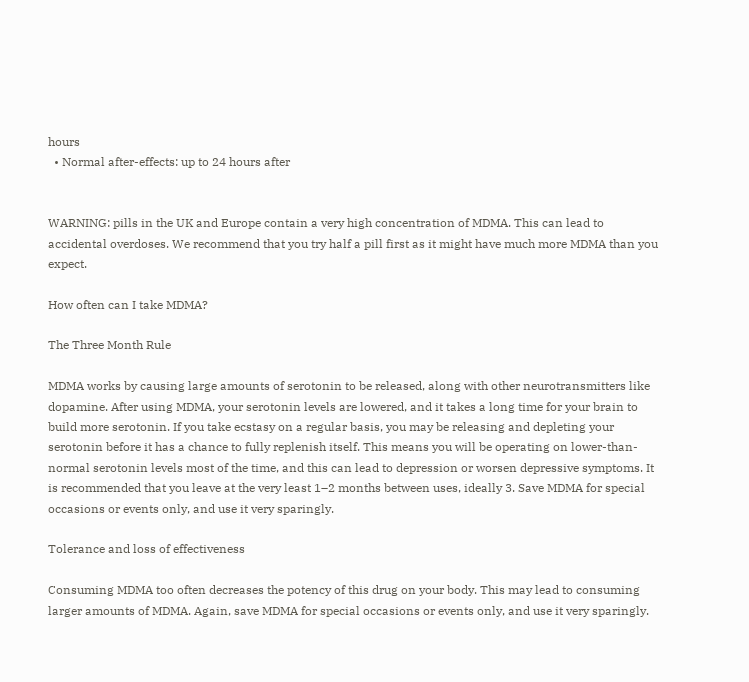hours
  • Normal after-effects: up to 24 hours after


WARNING: pills in the UK and Europe contain a very high concentration of MDMA. This can lead to accidental overdoses. We recommend that you try half a pill first as it might have much more MDMA than you expect.

How often can I take MDMA?

The Three Month Rule

MDMA works by causing large amounts of serotonin to be released, along with other neurotransmitters like dopamine. After using MDMA, your serotonin levels are lowered, and it takes a long time for your brain to build more serotonin. If you take ecstasy on a regular basis, you may be releasing and depleting your serotonin before it has a chance to fully replenish itself. This means you will be operating on lower-than-normal serotonin levels most of the time, and this can lead to depression or worsen depressive symptoms. It is recommended that you leave at the very least 1–2 months between uses, ideally 3. Save MDMA for special occasions or events only, and use it very sparingly.

Tolerance and loss of effectiveness

Consuming MDMA too often decreases the potency of this drug on your body. This may lead to consuming larger amounts of MDMA. Again, save MDMA for special occasions or events only, and use it very sparingly.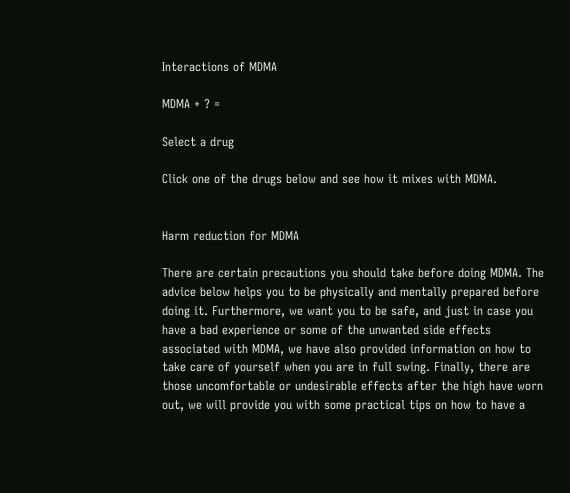Interactions of MDMA

MDMA + ? =

Select a drug

Click one of the drugs below and see how it mixes with MDMA.


Harm reduction for MDMA

There are certain precautions you should take before doing MDMA. The advice below helps you to be physically and mentally prepared before doing it. Furthermore, we want you to be safe, and just in case you have a bad experience or some of the unwanted side effects associated with MDMA, we have also provided information on how to take care of yourself when you are in full swing. Finally, there are those uncomfortable or undesirable effects after the high have worn out, we will provide you with some practical tips on how to have a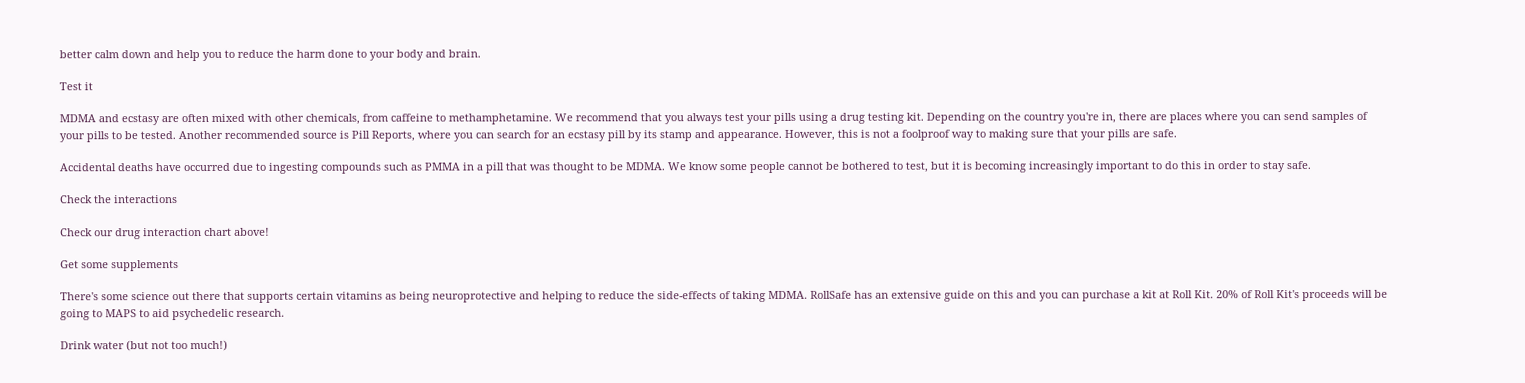better calm down and help you to reduce the harm done to your body and brain.

Test it

MDMA and ecstasy are often mixed with other chemicals, from caffeine to methamphetamine. We recommend that you always test your pills using a drug testing kit. Depending on the country you're in, there are places where you can send samples of your pills to be tested. Another recommended source is Pill Reports, where you can search for an ecstasy pill by its stamp and appearance. However, this is not a foolproof way to making sure that your pills are safe.

Accidental deaths have occurred due to ingesting compounds such as PMMA in a pill that was thought to be MDMA. We know some people cannot be bothered to test, but it is becoming increasingly important to do this in order to stay safe.

Check the interactions

Check our drug interaction chart above!

Get some supplements

There's some science out there that supports certain vitamins as being neuroprotective and helping to reduce the side-effects of taking MDMA. RollSafe has an extensive guide on this and you can purchase a kit at Roll Kit. 20% of Roll Kit's proceeds will be going to MAPS to aid psychedelic research.

Drink water (but not too much!)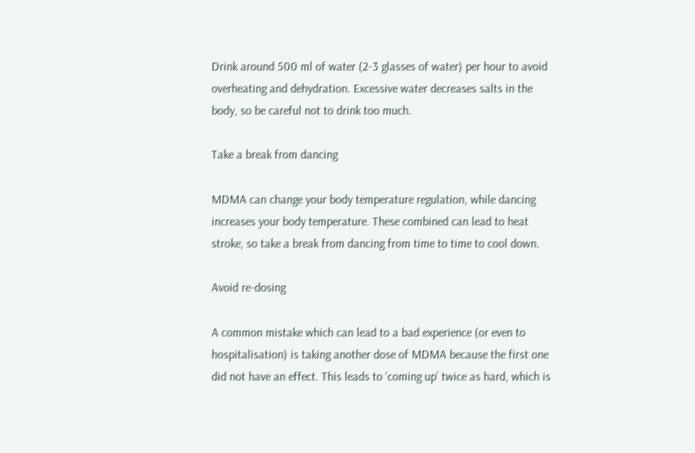Drink around 500 ml of water (2-3 glasses of water) per hour to avoid overheating and dehydration. Excessive water decreases salts in the body, so be careful not to drink too much.

Take a break from dancing

MDMA can change your body temperature regulation, while dancing increases your body temperature. These combined can lead to heat stroke, so take a break from dancing from time to time to cool down.

Avoid re-dosing

A common mistake which can lead to a bad experience (or even to hospitalisation) is taking another dose of MDMA because the first one did not have an effect. This leads to ‘coming up’ twice as hard, which is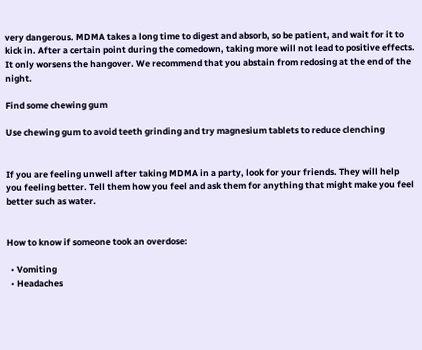very dangerous. MDMA takes a long time to digest and absorb, so be patient, and wait for it to kick in. After a certain point during the comedown, taking more will not lead to positive effects. It only worsens the hangover. We recommend that you abstain from redosing at the end of the night.

Find some chewing gum

Use chewing gum to avoid teeth grinding and try magnesium tablets to reduce clenching


If you are feeling unwell after taking MDMA in a party, look for your friends. They will help you feeling better. Tell them how you feel and ask them for anything that might make you feel better such as water.


How to know if someone took an overdose:

  • Vomiting
  • Headaches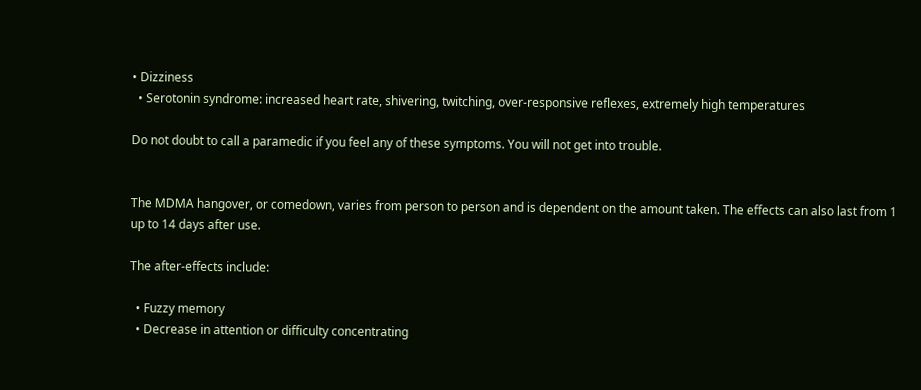• Dizziness
  • Serotonin syndrome: increased heart rate, shivering, twitching, over-responsive reflexes, extremely high temperatures

Do not doubt to call a paramedic if you feel any of these symptoms. You will not get into trouble.


The MDMA hangover, or comedown, varies from person to person and is dependent on the amount taken. The effects can also last from 1 up to 14 days after use.

The after-effects include:

  • Fuzzy memory
  • Decrease in attention or difficulty concentrating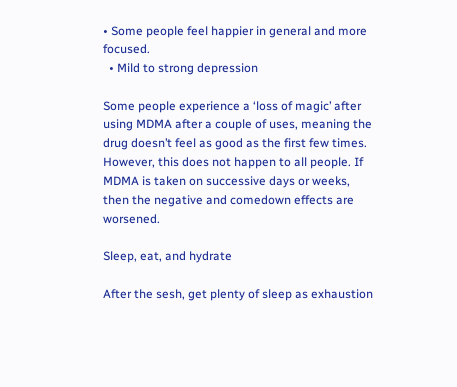• Some people feel happier in general and more focused.
  • Mild to strong depression

Some people experience a ‘loss of magic’ after using MDMA after a couple of uses, meaning the drug doesn’t feel as good as the first few times. However, this does not happen to all people. If MDMA is taken on successive days or weeks, then the negative and comedown effects are worsened.

Sleep, eat, and hydrate

After the sesh, get plenty of sleep as exhaustion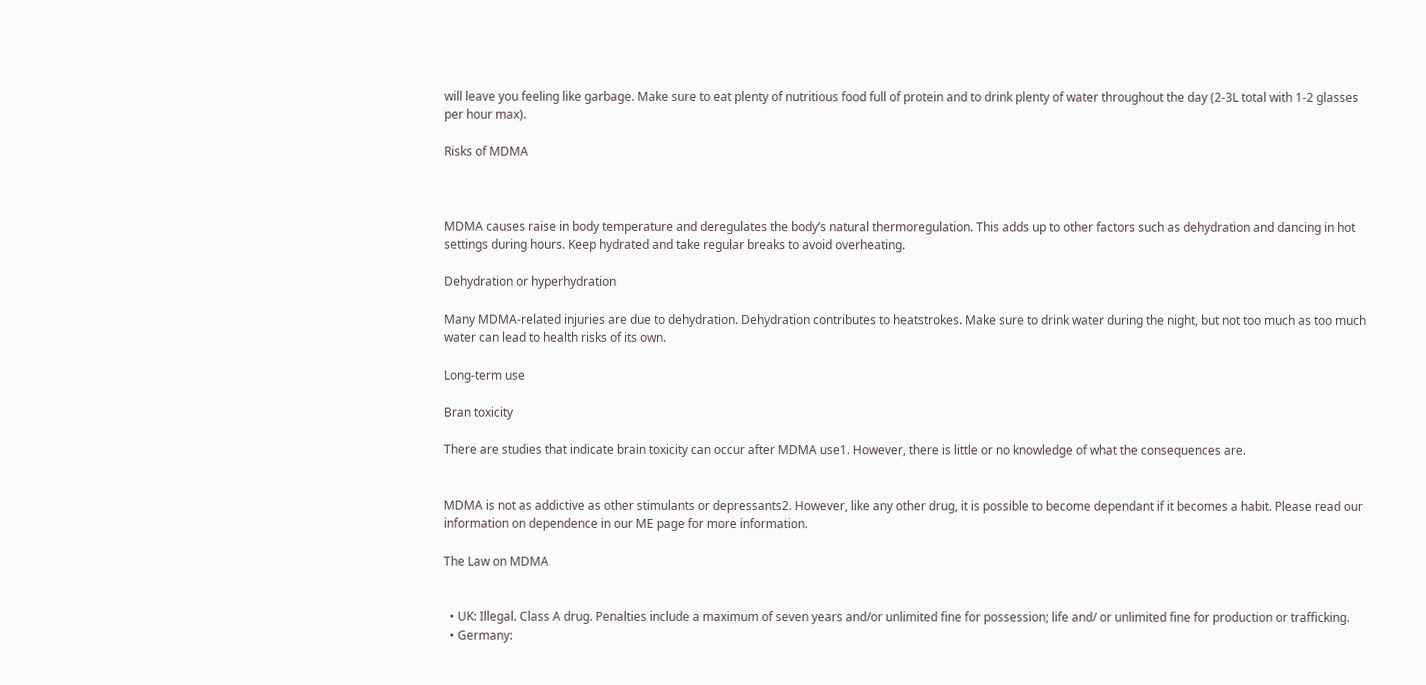will leave you feeling like garbage. Make sure to eat plenty of nutritious food full of protein and to drink plenty of water throughout the day (2-3L total with 1-2 glasses per hour max).

Risks of MDMA



MDMA causes raise in body temperature and deregulates the body’s natural thermoregulation. This adds up to other factors such as dehydration and dancing in hot settings during hours. Keep hydrated and take regular breaks to avoid overheating.

Dehydration or hyperhydration

Many MDMA-related injuries are due to dehydration. Dehydration contributes to heatstrokes. Make sure to drink water during the night, but not too much as too much water can lead to health risks of its own.

Long-term use

Bran toxicity

There are studies that indicate brain toxicity can occur after MDMA use1. However, there is little or no knowledge of what the consequences are.


MDMA is not as addictive as other stimulants or depressants2. However, like any other drug, it is possible to become dependant if it becomes a habit. Please read our information on dependence in our ME page for more information.

The Law on MDMA


  • UK: Illegal. Class A drug. Penalties include a maximum of seven years and/or unlimited fine for possession; life and/ or unlimited fine for production or trafficking.
  • Germany: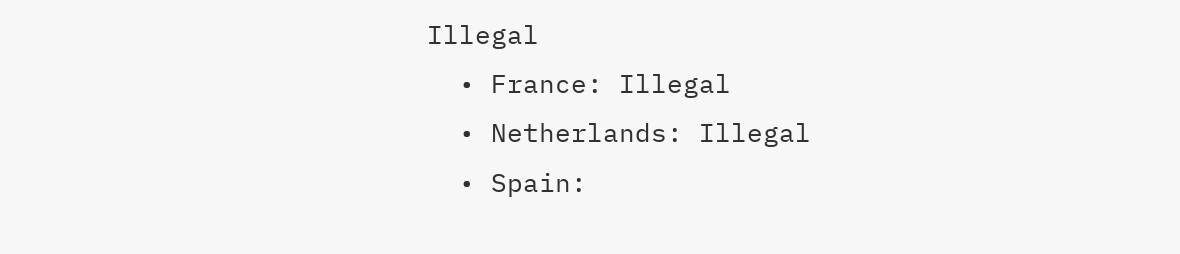Illegal
  • France: Illegal
  • Netherlands: Illegal
  • Spain: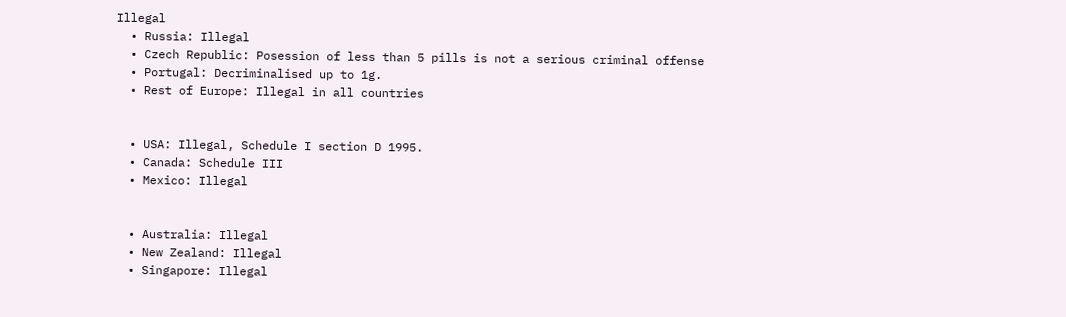Illegal
  • Russia: Illegal
  • Czech Republic: Posession of less than 5 pills is not a serious criminal offense
  • Portugal: Decriminalised up to 1g.
  • Rest of Europe: Illegal in all countries


  • USA: Illegal, Schedule I section D 1995.
  • Canada: Schedule III
  • Mexico: Illegal


  • Australia: Illegal
  • New Zealand: Illegal
  • Singapore: Illegal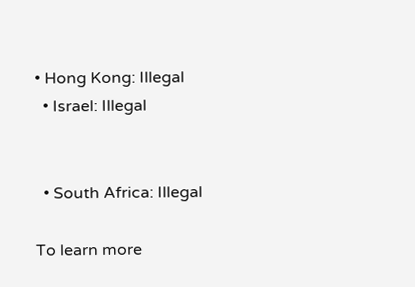• Hong Kong: Illegal
  • Israel: Illegal


  • South Africa: Illegal

To learn more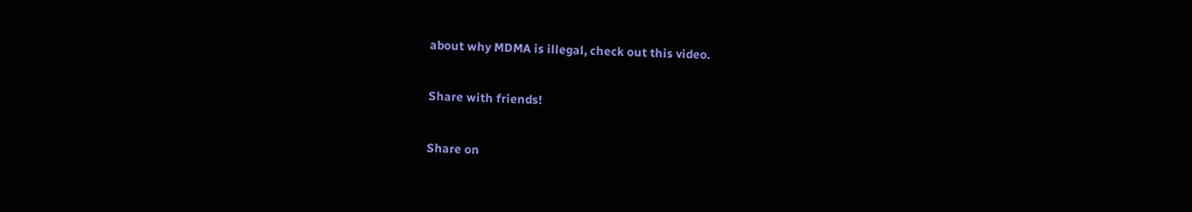about why MDMA is illegal, check out this video.

Share with friends!

Share on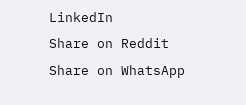LinkedIn
Share on Reddit
Share on WhatsApp